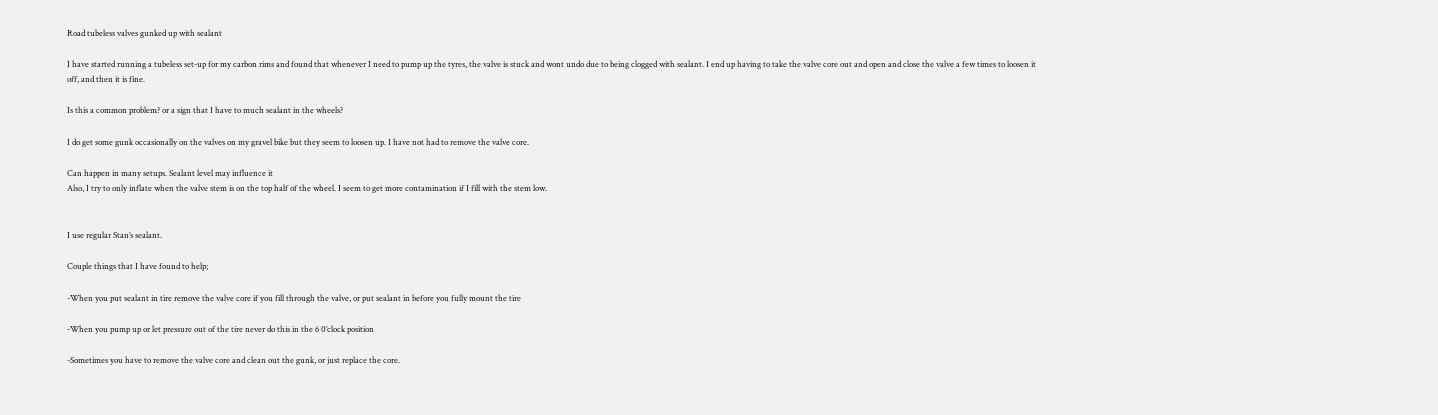Road tubeless valves gunked up with sealant

I have started running a tubeless set-up for my carbon rims and found that whenever I need to pump up the tyres, the valve is stuck and wont undo due to being clogged with sealant. I end up having to take the valve core out and open and close the valve a few times to loosen it off, and then it is fine.

Is this a common problem? or a sign that I have to much sealant in the wheels?

I do get some gunk occasionally on the valves on my gravel bike but they seem to loosen up. I have not had to remove the valve core.

Can happen in many setups. Sealant level may influence it
Also, I try to only inflate when the valve stem is on the top half of the wheel. I seem to get more contamination if I fill with the stem low.


I use regular Stan’s sealant.

Couple things that I have found to help;

-When you put sealant in tire remove the valve core if you fill through the valve, or put sealant in before you fully mount the tire

-When you pump up or let pressure out of the tire never do this in the 6 0’clock position

-Sometimes you have to remove the valve core and clean out the gunk, or just replace the core.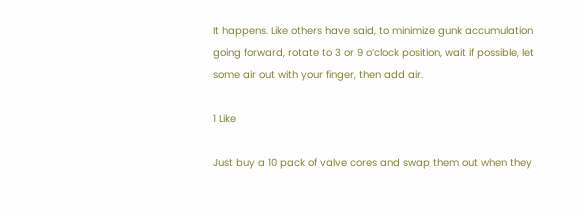It happens. Like others have said, to minimize gunk accumulation going forward, rotate to 3 or 9 o’clock position, wait if possible, let some air out with your finger, then add air.

1 Like

Just buy a 10 pack of valve cores and swap them out when they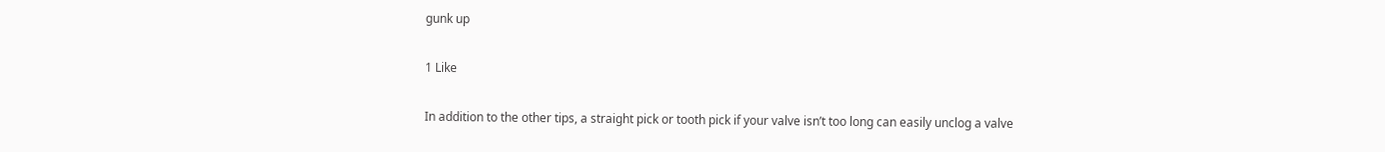gunk up

1 Like

In addition to the other tips, a straight pick or tooth pick if your valve isn’t too long can easily unclog a valve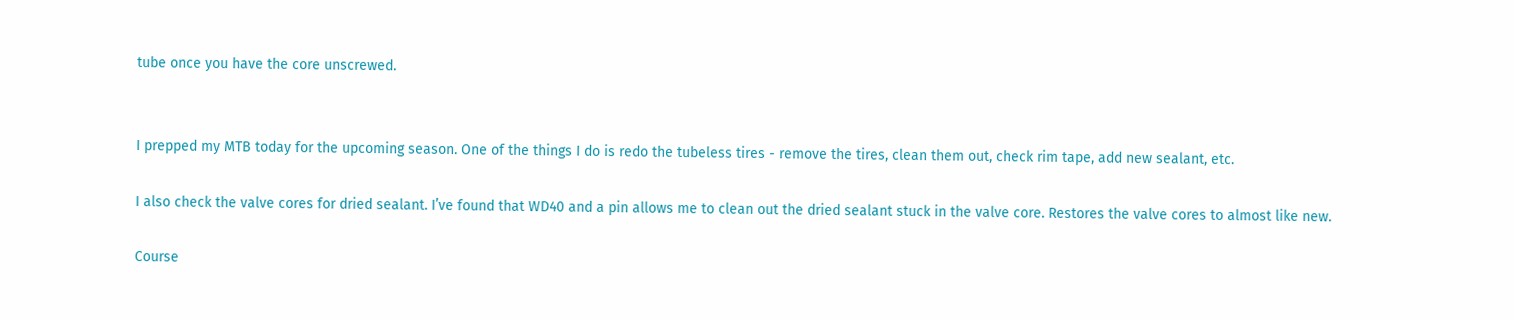tube once you have the core unscrewed.


I prepped my MTB today for the upcoming season. One of the things I do is redo the tubeless tires - remove the tires, clean them out, check rim tape, add new sealant, etc.

I also check the valve cores for dried sealant. I’ve found that WD40 and a pin allows me to clean out the dried sealant stuck in the valve core. Restores the valve cores to almost like new.

Course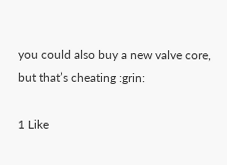you could also buy a new valve core, but that’s cheating :grin:

1 Like